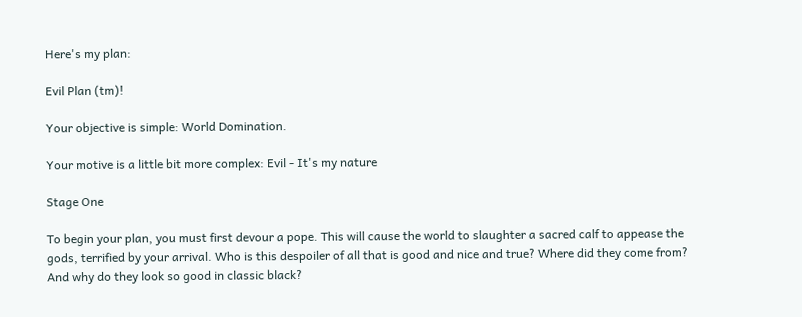Here's my plan:

Evil Plan (tm)!

Your objective is simple: World Domination.

Your motive is a little bit more complex: Evil - It's my nature

Stage One

To begin your plan, you must first devour a pope. This will cause the world to slaughter a sacred calf to appease the gods, terrified by your arrival. Who is this despoiler of all that is good and nice and true? Where did they come from? And why do they look so good in classic black?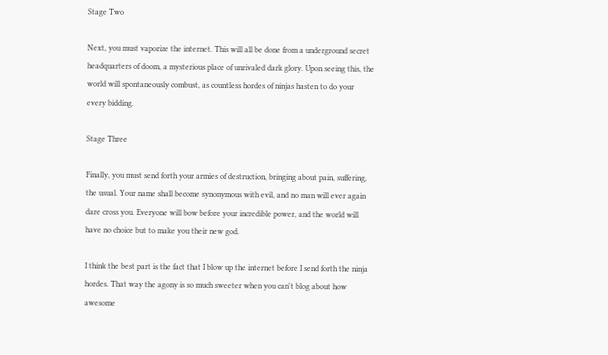Stage Two

Next, you must vaporize the internet. This will all be done from a underground secret headquarters of doom, a mysterious place of unrivaled dark glory. Upon seeing this, the world will spontaneously combust, as countless hordes of ninjas hasten to do your every bidding.

Stage Three

Finally, you must send forth your armies of destruction, bringing about pain, suffering, the usual. Your name shall become synonymous with evil, and no man will ever again dare cross you. Everyone will bow before your incredible power, and the world will have no choice but to make you their new god.

I think the best part is the fact that I blow up the internet before I send forth the ninja hordes. That way the agony is so much sweeter when you can't blog about how awesome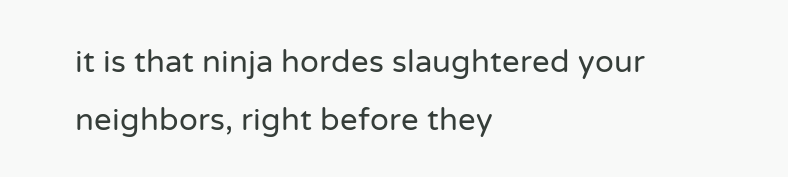it is that ninja hordes slaughtered your neighbors, right before they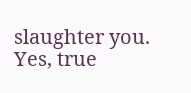slaughter you. Yes, true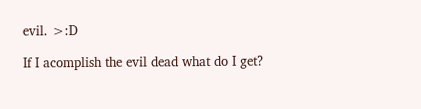evil. >:D

If I acomplish the evil dead what do I get?